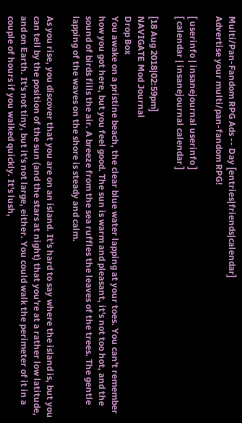Multi/Pan-Fandom RPG Ads -- Day [entries|friends|calendar]
Advertise your multi/pan-fandom RPG!

[ userinfo | insanejournal userinfo ]
[ calendar | insanejournal calendar ]

[18 Aug 2018|02:59pm]
NAVIGATE Mod Journal
Drop Box
You awake on a pristine beach, the clear blue water lapping at your toes. You can't remember how you got here, but you feel good. The sun is warm and pleasant, it's not too hot, and the sound of birds fills the air. A breeze from the sea ruffles the leaves of the trees. The gentle lapping of the waves on the shore is steady and calm.

As you rise, you discover that you are on an island. It's hard to say where the island is, but you can tell by the position of the sun (and the stars at night) that you're at a rather low latitude, and on Earth. It's not tiny, but it's not large, either. You could walk the perimeter of it in a couple of hours if you walked quickly. It's lush,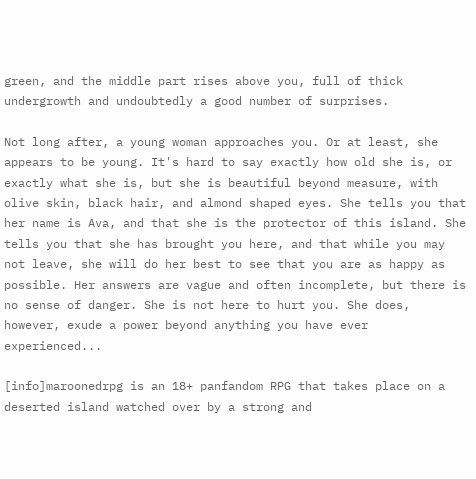green, and the middle part rises above you, full of thick undergrowth and undoubtedly a good number of surprises.

Not long after, a young woman approaches you. Or at least, she appears to be young. It's hard to say exactly how old she is, or exactly what she is, but she is beautiful beyond measure, with olive skin, black hair, and almond shaped eyes. She tells you that her name is Ava, and that she is the protector of this island. She tells you that she has brought you here, and that while you may not leave, she will do her best to see that you are as happy as possible. Her answers are vague and often incomplete, but there is no sense of danger. She is not here to hurt you. She does, however, exude a power beyond anything you have ever experienced...

[info]maroonedrpg is an 18+ panfandom RPG that takes place on a deserted island watched over by a strong and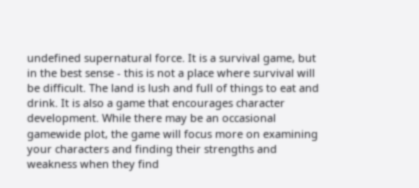undefined supernatural force. It is a survival game, but in the best sense - this is not a place where survival will be difficult. The land is lush and full of things to eat and drink. It is also a game that encourages character development. While there may be an occasional gamewide plot, the game will focus more on examining your characters and finding their strengths and weakness when they find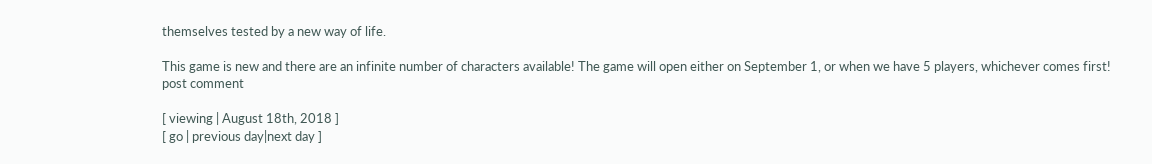themselves tested by a new way of life.

This game is new and there are an infinite number of characters available! The game will open either on September 1, or when we have 5 players, whichever comes first!
post comment

[ viewing | August 18th, 2018 ]
[ go | previous day|next day ]